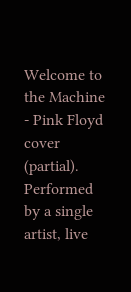Welcome to the Machine - Pink Floyd cover (partial). Performed by a single artist, live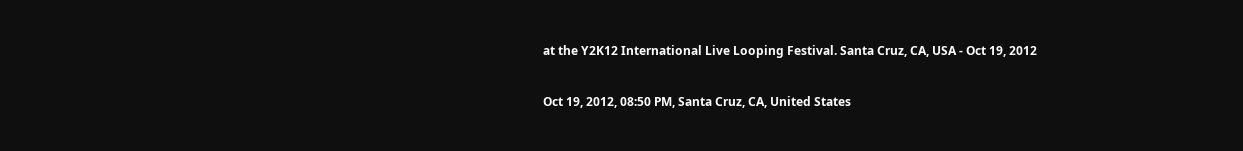at the Y2K12 International Live Looping Festival. Santa Cruz, CA, USA - Oct 19, 2012

Oct 19, 2012, 08:50 PM, Santa Cruz, CA, United States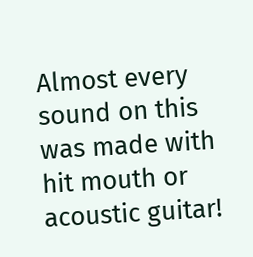Almost every sound on this was made with hit mouth or acoustic guitar!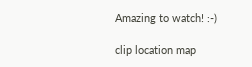Amazing to watch! :-)

clip location map